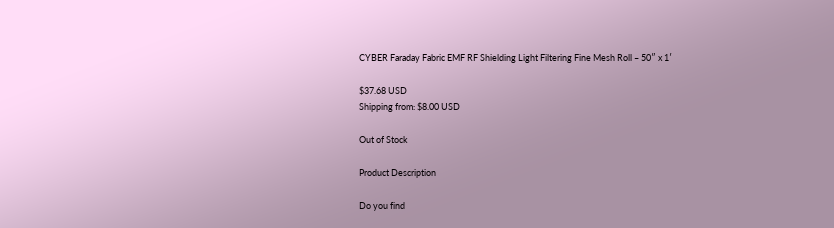CYBER Faraday Fabric EMF RF Shielding Light Filtering Fine Mesh Roll – 50″ x 1′

$37.68 USD
Shipping from: $8.00 USD

Out of Stock

Product Description

Do you find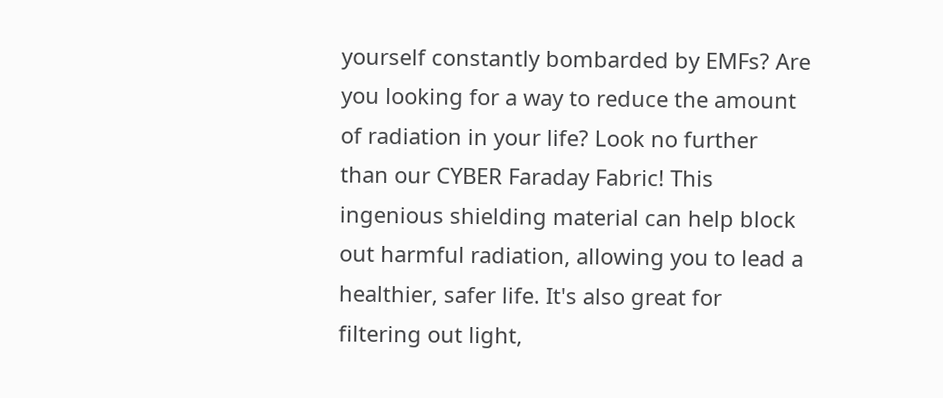yourself constantly bombarded by EMFs? Are you looking for a way to reduce the amount of radiation in your life? Look no further than our CYBER Faraday Fabric! This ingenious shielding material can help block out harmful radiation, allowing you to lead a healthier, safer life. It's also great for filtering out light,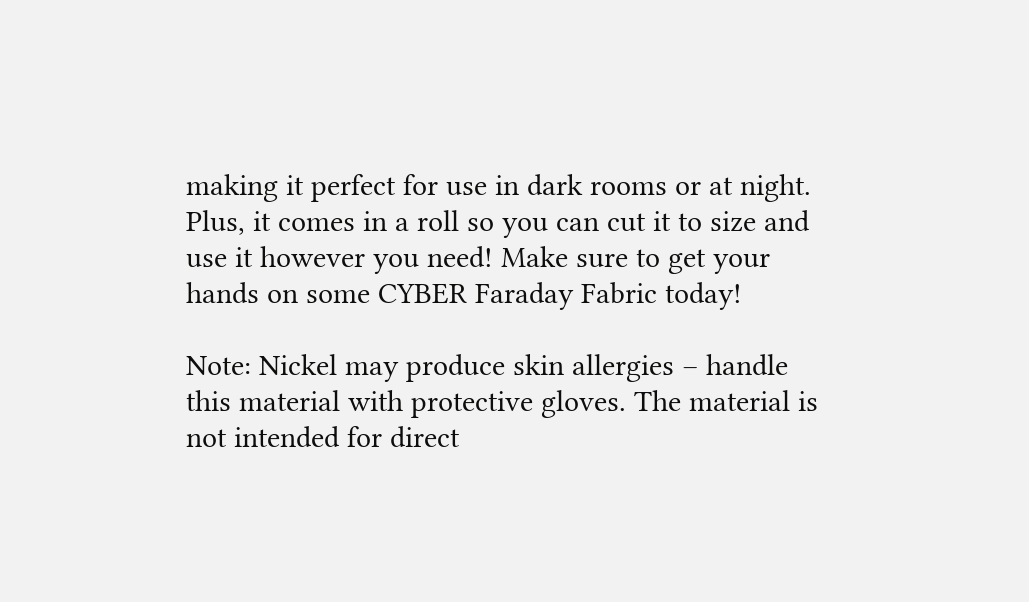making it perfect for use in dark rooms or at night. Plus, it comes in a roll so you can cut it to size and use it however you need! Make sure to get your hands on some CYBER Faraday Fabric today!

Note: Nickel may produce skin allergies – handle this material with protective gloves. The material is not intended for direct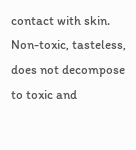contact with skin. Non-toxic, tasteless, does not decompose to toxic and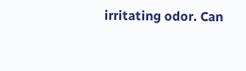irritating odor. Can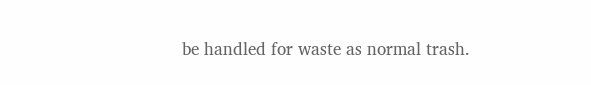be handled for waste as normal trash.